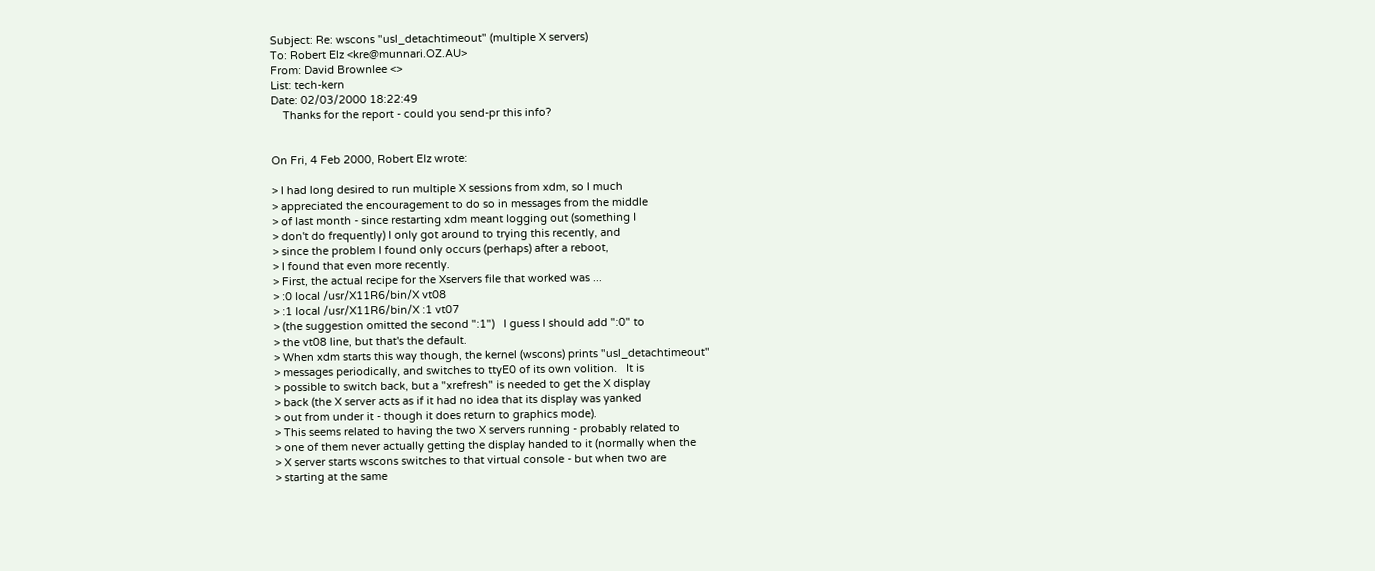Subject: Re: wscons "usl_detachtimeout" (multiple X servers)
To: Robert Elz <kre@munnari.OZ.AU>
From: David Brownlee <>
List: tech-kern
Date: 02/03/2000 18:22:49
    Thanks for the report - could you send-pr this info?


On Fri, 4 Feb 2000, Robert Elz wrote:

> I had long desired to run multiple X sessions from xdm, so I much
> appreciated the encouragement to do so in messages from the middle
> of last month - since restarting xdm meant logging out (something I
> don't do frequently) I only got around to trying this recently, and
> since the problem I found only occurs (perhaps) after a reboot,
> I found that even more recently.
> First, the actual recipe for the Xservers file that worked was ...
> :0 local /usr/X11R6/bin/X vt08
> :1 local /usr/X11R6/bin/X :1 vt07
> (the suggestion omitted the second ":1")   I guess I should add ":0" to
> the vt08 line, but that's the default.
> When xdm starts this way though, the kernel (wscons) prints "usl_detachtimeout"
> messages periodically, and switches to ttyE0 of its own volition.   It is
> possible to switch back, but a "xrefresh" is needed to get the X display
> back (the X server acts as if it had no idea that its display was yanked
> out from under it - though it does return to graphics mode).
> This seems related to having the two X servers running - probably related to
> one of them never actually getting the display handed to it (normally when the
> X server starts wscons switches to that virtual console - but when two are
> starting at the same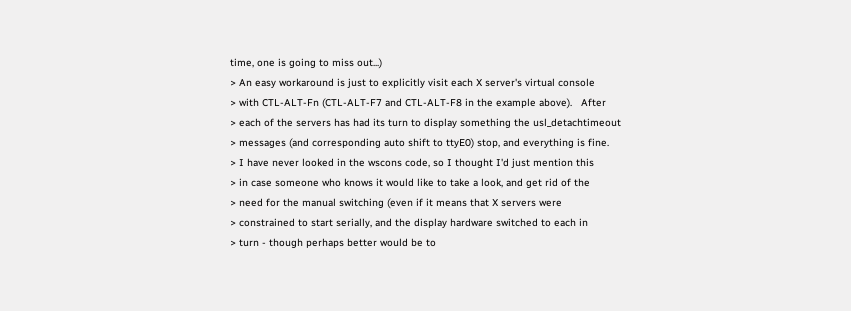time, one is going to miss out...)
> An easy workaround is just to explicitly visit each X server's virtual console
> with CTL-ALT-Fn (CTL-ALT-F7 and CTL-ALT-F8 in the example above).   After
> each of the servers has had its turn to display something the usl_detachtimeout
> messages (and corresponding auto shift to ttyE0) stop, and everything is fine.
> I have never looked in the wscons code, so I thought I'd just mention this
> in case someone who knows it would like to take a look, and get rid of the
> need for the manual switching (even if it means that X servers were
> constrained to start serially, and the display hardware switched to each in
> turn - though perhaps better would be to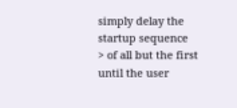simply delay the startup sequence
> of all but the first until the user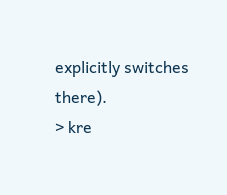explicitly switches there).
> kre